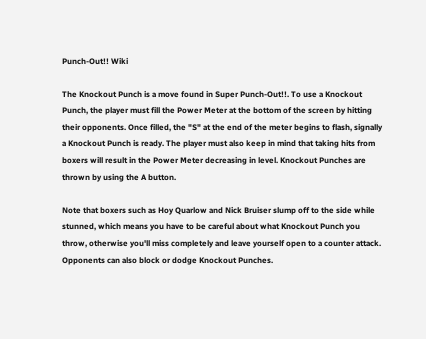Punch-Out!! Wiki

The Knockout Punch is a move found in Super Punch-Out!!. To use a Knockout Punch, the player must fill the Power Meter at the bottom of the screen by hitting their opponents. Once filled, the "S" at the end of the meter begins to flash, signally a Knockout Punch is ready. The player must also keep in mind that taking hits from boxers will result in the Power Meter decreasing in level. Knockout Punches are thrown by using the A button.

Note that boxers such as Hoy Quarlow and Nick Bruiser slump off to the side while stunned, which means you have to be careful about what Knockout Punch you throw, otherwise you'll miss completely and leave yourself open to a counter attack. Opponents can also block or dodge Knockout Punches.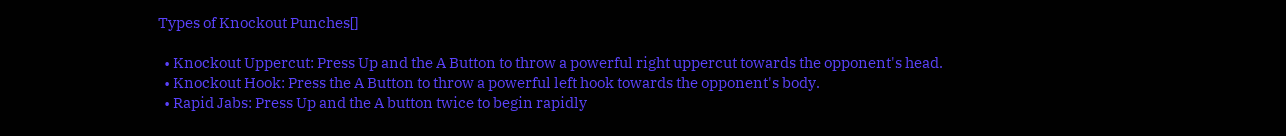Types of Knockout Punches[]

  • Knockout Uppercut: Press Up and the A Button to throw a powerful right uppercut towards the opponent's head.
  • Knockout Hook: Press the A Button to throw a powerful left hook towards the opponent's body.
  • Rapid Jabs: Press Up and the A button twice to begin rapidly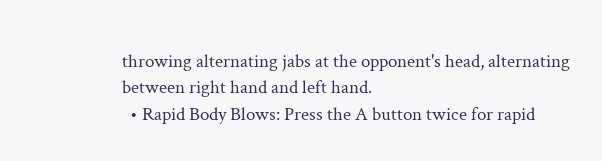throwing alternating jabs at the opponent's head, alternating between right hand and left hand.
  • Rapid Body Blows: Press the A button twice for rapid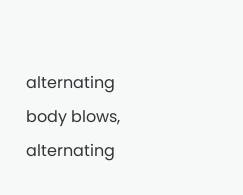alternating body blows, alternating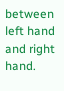between left hand and right hand.